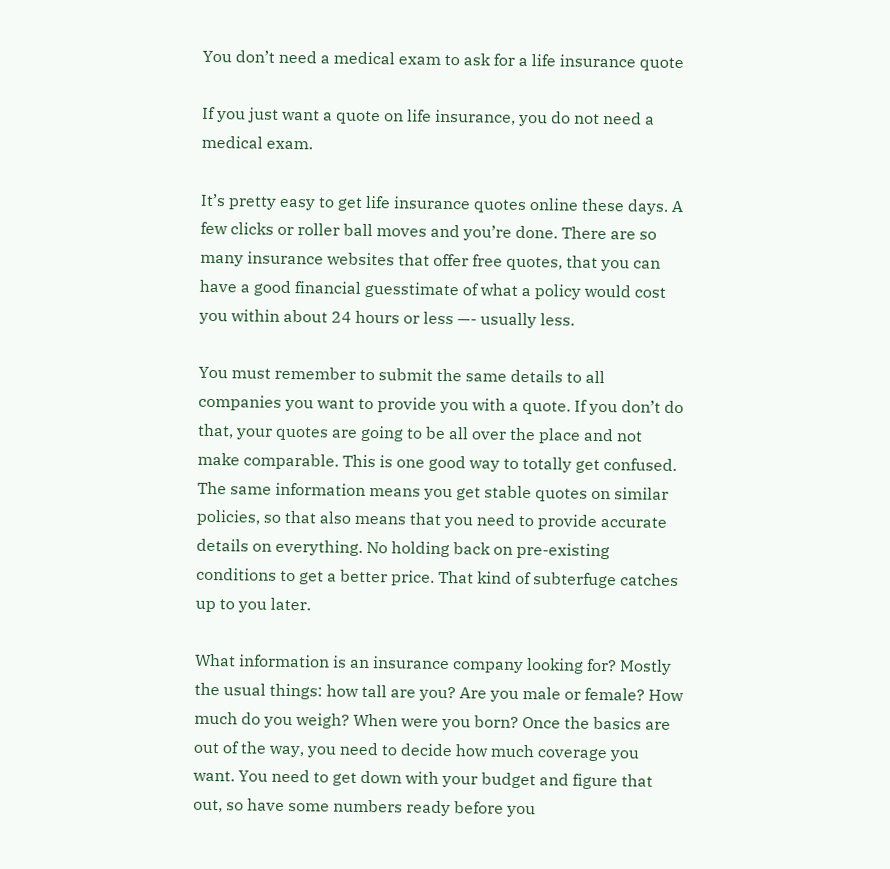You don’t need a medical exam to ask for a life insurance quote

If you just want a quote on life insurance, you do not need a medical exam.

It’s pretty easy to get life insurance quotes online these days. A few clicks or roller ball moves and you’re done. There are so many insurance websites that offer free quotes, that you can have a good financial guesstimate of what a policy would cost you within about 24 hours or less —- usually less.

You must remember to submit the same details to all companies you want to provide you with a quote. If you don’t do that, your quotes are going to be all over the place and not make comparable. This is one good way to totally get confused. The same information means you get stable quotes on similar policies, so that also means that you need to provide accurate details on everything. No holding back on pre-existing conditions to get a better price. That kind of subterfuge catches up to you later.

What information is an insurance company looking for? Mostly the usual things: how tall are you? Are you male or female? How much do you weigh? When were you born? Once the basics are out of the way, you need to decide how much coverage you want. You need to get down with your budget and figure that out, so have some numbers ready before you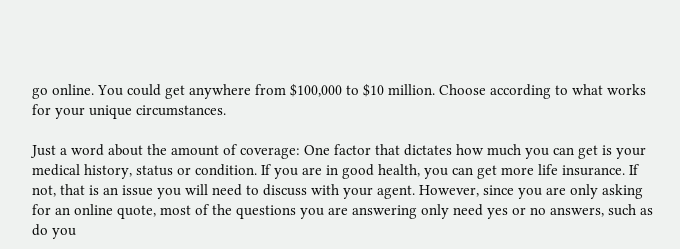go online. You could get anywhere from $100,000 to $10 million. Choose according to what works for your unique circumstances.

Just a word about the amount of coverage: One factor that dictates how much you can get is your medical history, status or condition. If you are in good health, you can get more life insurance. If not, that is an issue you will need to discuss with your agent. However, since you are only asking for an online quote, most of the questions you are answering only need yes or no answers, such as do you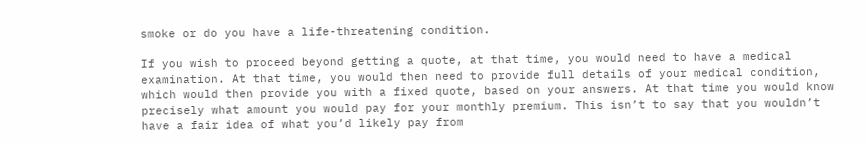smoke or do you have a life-threatening condition.

If you wish to proceed beyond getting a quote, at that time, you would need to have a medical examination. At that time, you would then need to provide full details of your medical condition, which would then provide you with a fixed quote, based on your answers. At that time you would know precisely what amount you would pay for your monthly premium. This isn’t to say that you wouldn’t have a fair idea of what you’d likely pay from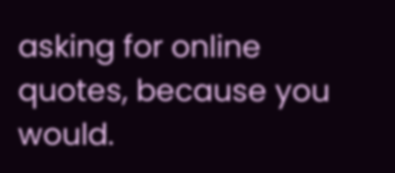asking for online quotes, because you would.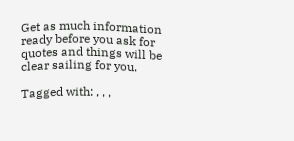Get as much information ready before you ask for quotes and things will be clear sailing for you.

Tagged with: , , ,